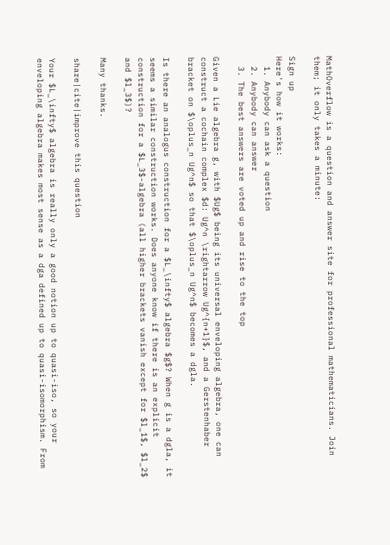MathOverflow is a question and answer site for professional mathematicians. Join them; it only takes a minute:

Sign up
Here's how it works:
  1. Anybody can ask a question
  2. Anybody can answer
  3. The best answers are voted up and rise to the top

Given a Lie algebra g, with $Ug$ being its universal enveloping algebra, one can construct a cochain complex $d: Ug^n \rightarrow Ug^{n+1}$, and a Gerstenhaber bracket on $\oplus_n Ug^n$ so that $\oplus_n Ug^n$ becomes a dgla.

Is there an analogus construction for a $L_\infty$ algebra $g$? When g is a dgla, it seems a similar construction works. Does anyone know if there is an explicit construction for a $L_3$-algebra (all higher brackets vanish except for $l_1$, $l_2$ and $l_3$)?

Many thanks.

share|cite|improve this question

Your $L_\infty$ algebra is really only a good notion up to quasi-iso, so your enveloping algebra makes most sense as a dga defined up to quasi-isomorphism. From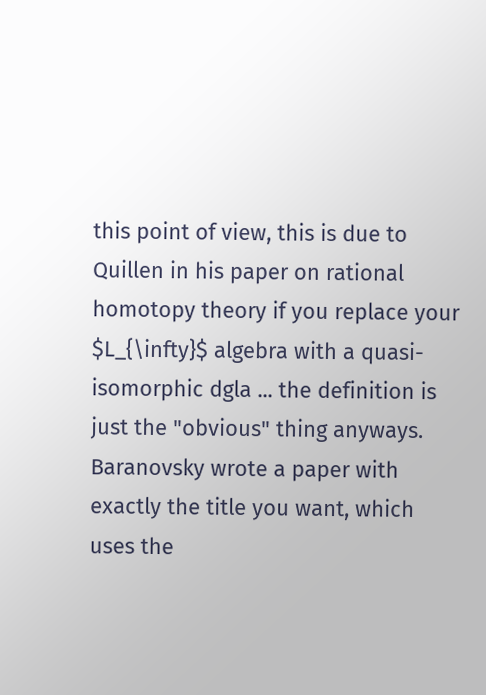this point of view, this is due to Quillen in his paper on rational homotopy theory if you replace your $L_{\infty}$ algebra with a quasi-isomorphic dgla ... the definition is just the "obvious" thing anyways. Baranovsky wrote a paper with exactly the title you want, which uses the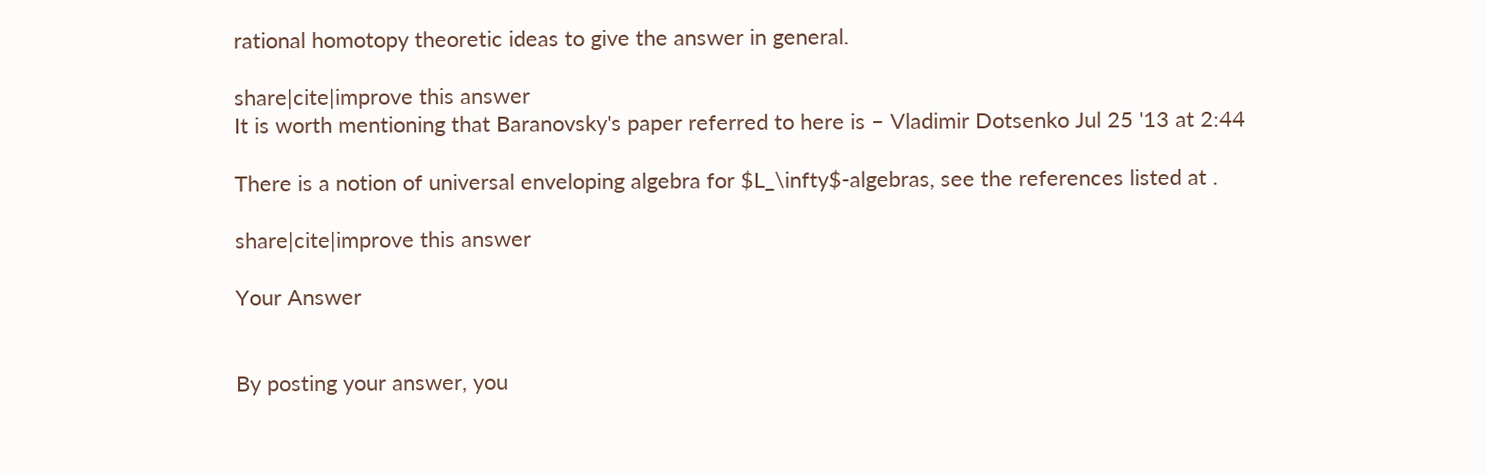rational homotopy theoretic ideas to give the answer in general.

share|cite|improve this answer
It is worth mentioning that Baranovsky's paper referred to here is – Vladimir Dotsenko Jul 25 '13 at 2:44

There is a notion of universal enveloping algebra for $L_\infty$-algebras, see the references listed at .

share|cite|improve this answer

Your Answer


By posting your answer, you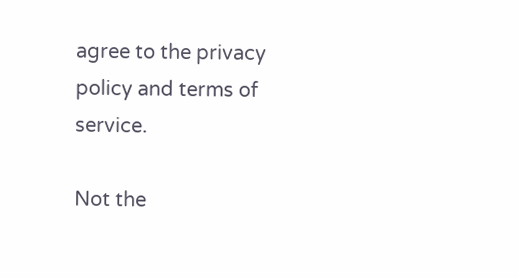agree to the privacy policy and terms of service.

Not the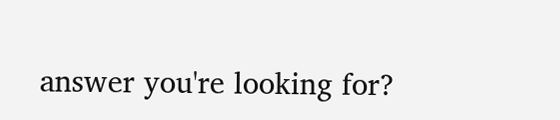answer you're looking for?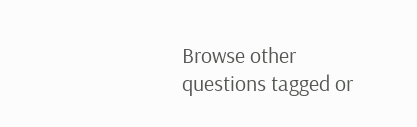Browse other questions tagged or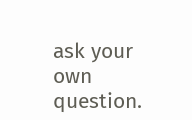ask your own question.